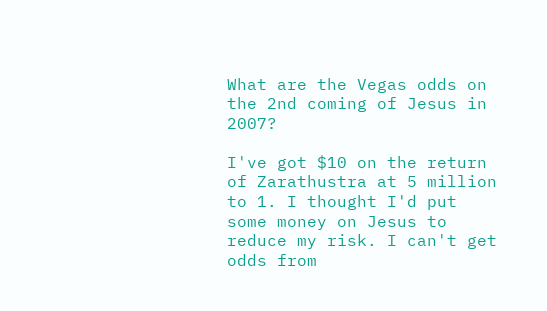What are the Vegas odds on the 2nd coming of Jesus in 2007?

I've got $10 on the return of Zarathustra at 5 million to 1. I thought I'd put some money on Jesus to reduce my risk. I can't get odds from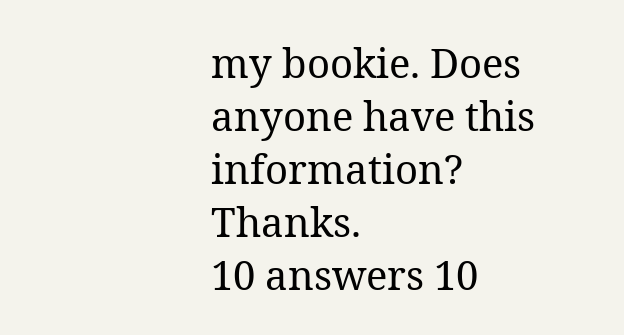my bookie. Does anyone have this information? Thanks.
10 answers 10